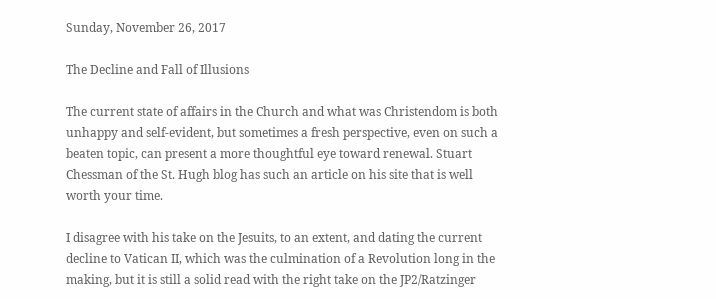Sunday, November 26, 2017

The Decline and Fall of Illusions

The current state of affairs in the Church and what was Christendom is both unhappy and self-evident, but sometimes a fresh perspective, even on such a beaten topic, can present a more thoughtful eye toward renewal. Stuart Chessman of the St. Hugh blog has such an article on his site that is well worth your time.

I disagree with his take on the Jesuits, to an extent, and dating the current decline to Vatican II, which was the culmination of a Revolution long in the making, but it is still a solid read with the right take on the JP2/Ratzinger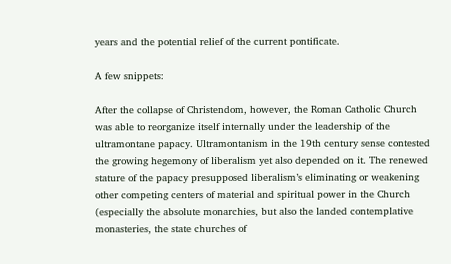years and the potential relief of the current pontificate.

A few snippets:

After the collapse of Christendom, however, the Roman Catholic Church was able to reorganize itself internally under the leadership of the ultramontane papacy. Ultramontanism in the 19th century sense contested the growing hegemony of liberalism yet also depended on it. The renewed stature of the papacy presupposed liberalism’s eliminating or weakening other competing centers of material and spiritual power in the Church (especially the absolute monarchies, but also the landed contemplative monasteries, the state churches of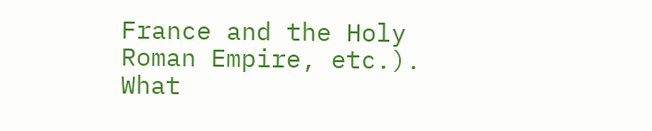France and the Holy Roman Empire, etc.). What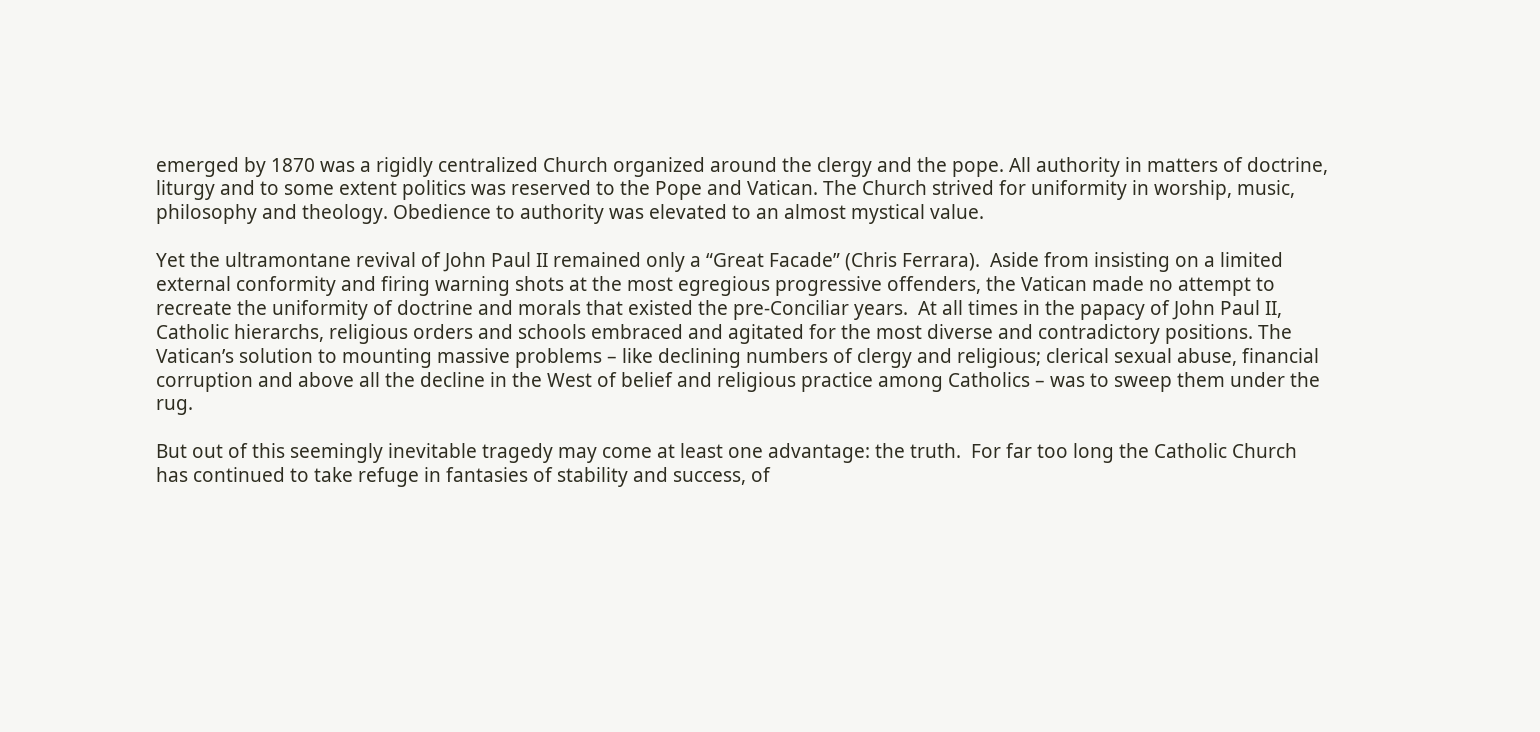emerged by 1870 was a rigidly centralized Church organized around the clergy and the pope. All authority in matters of doctrine, liturgy and to some extent politics was reserved to the Pope and Vatican. The Church strived for uniformity in worship, music, philosophy and theology. Obedience to authority was elevated to an almost mystical value.

Yet the ultramontane revival of John Paul II remained only a “Great Facade” (Chris Ferrara).  Aside from insisting on a limited external conformity and firing warning shots at the most egregious progressive offenders, the Vatican made no attempt to recreate the uniformity of doctrine and morals that existed the pre-Conciliar years.  At all times in the papacy of John Paul II, Catholic hierarchs, religious orders and schools embraced and agitated for the most diverse and contradictory positions. The Vatican’s solution to mounting massive problems – like declining numbers of clergy and religious; clerical sexual abuse, financial corruption and above all the decline in the West of belief and religious practice among Catholics – was to sweep them under the rug.

But out of this seemingly inevitable tragedy may come at least one advantage: the truth.  For far too long the Catholic Church has continued to take refuge in fantasies of stability and success, of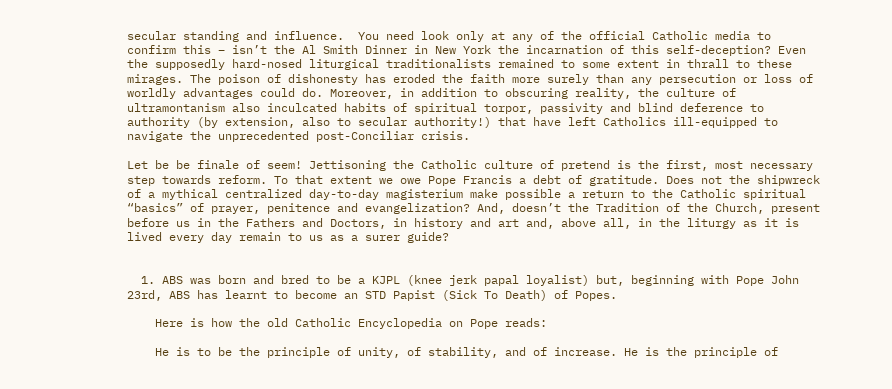secular standing and influence.  You need look only at any of the official Catholic media to confirm this – isn’t the Al Smith Dinner in New York the incarnation of this self-deception? Even the supposedly hard-nosed liturgical traditionalists remained to some extent in thrall to these mirages. The poison of dishonesty has eroded the faith more surely than any persecution or loss of worldly advantages could do. Moreover, in addition to obscuring reality, the culture of ultramontanism also inculcated habits of spiritual torpor, passivity and blind deference to authority (by extension, also to secular authority!) that have left Catholics ill-equipped to navigate the unprecedented post-Conciliar crisis.

Let be be finale of seem! Jettisoning the Catholic culture of pretend is the first, most necessary step towards reform. To that extent we owe Pope Francis a debt of gratitude. Does not the shipwreck of a mythical centralized day-to-day magisterium make possible a return to the Catholic spiritual “basics” of prayer, penitence and evangelization? And, doesn’t the Tradition of the Church, present before us in the Fathers and Doctors, in history and art and, above all, in the liturgy as it is lived every day remain to us as a surer guide?


  1. ABS was born and bred to be a KJPL (knee jerk papal loyalist) but, beginning with Pope John 23rd, ABS has learnt to become an STD Papist (Sick To Death) of Popes.

    Here is how the old Catholic Encyclopedia on Pope reads:

    He is to be the principle of unity, of stability, and of increase. He is the principle of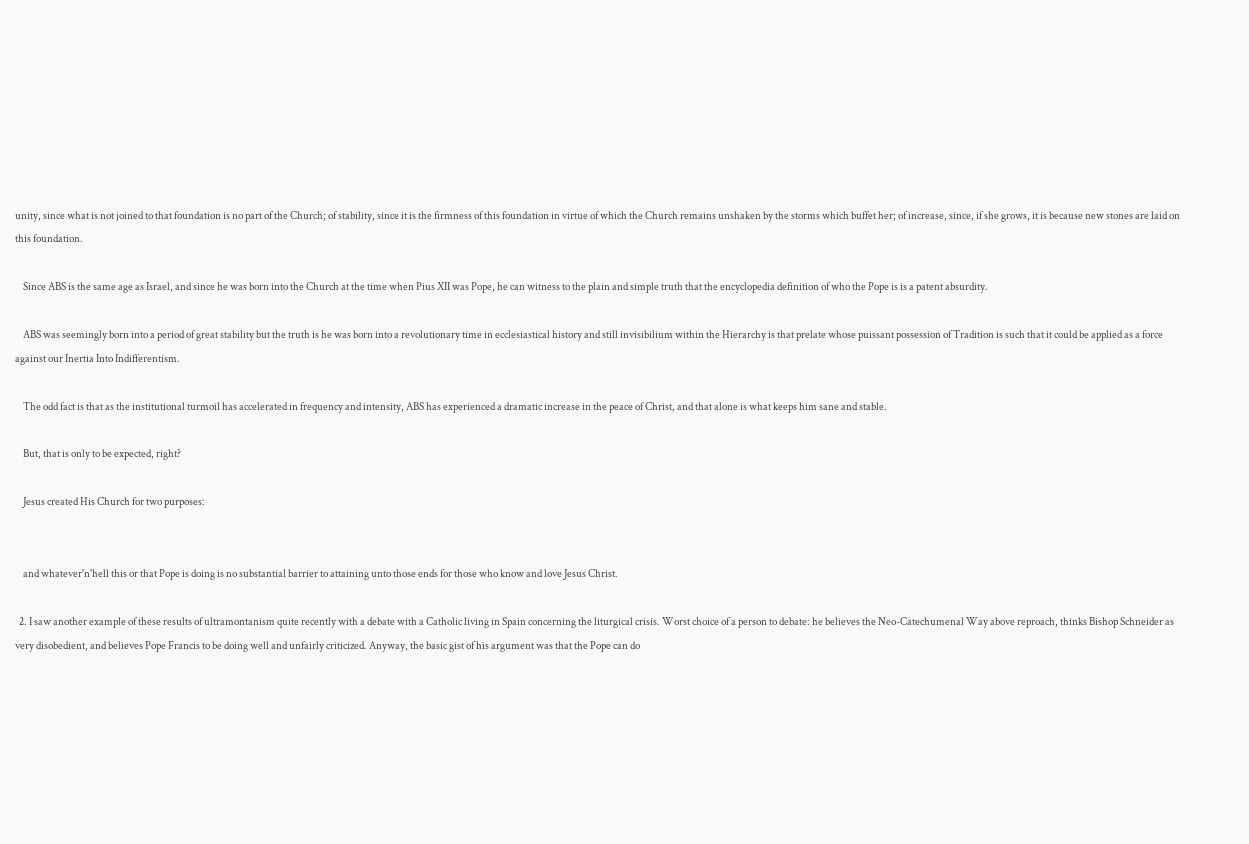unity, since what is not joined to that foundation is no part of the Church; of stability, since it is the firmness of this foundation in virtue of which the Church remains unshaken by the storms which buffet her; of increase, since, if she grows, it is because new stones are laid on this foundation.

    Since ABS is the same age as Israel, and since he was born into the Church at the time when Pius XII was Pope, he can witness to the plain and simple truth that the encyclopedia definition of who the Pope is is a patent absurdity.

    ABS was seemingly born into a period of great stability but the truth is he was born into a revolutionary time in ecclesiastical history and still invisibilium within the Hierarchy is that prelate whose puissant possession of Tradition is such that it could be applied as a force against our Inertia Into Indifferentism.

    The odd fact is that as the institutional turmoil has accelerated in frequency and intensity, ABS has experienced a dramatic increase in the peace of Christ, and that alone is what keeps him sane and stable.

    But, that is only to be expected, right?

    Jesus created His Church for two purposes:


    and whatever'n'hell this or that Pope is doing is no substantial barrier to attaining unto those ends for those who know and love Jesus Christ.

  2. I saw another example of these results of ultramontanism quite recently with a debate with a Catholic living in Spain concerning the liturgical crisis. Worst choice of a person to debate: he believes the Neo-Catechumenal Way above reproach, thinks Bishop Schneider as very disobedient, and believes Pope Francis to be doing well and unfairly criticized. Anyway, the basic gist of his argument was that the Pope can do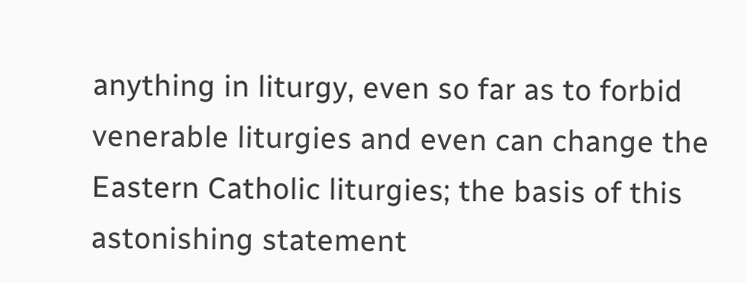anything in liturgy, even so far as to forbid venerable liturgies and even can change the Eastern Catholic liturgies; the basis of this astonishing statement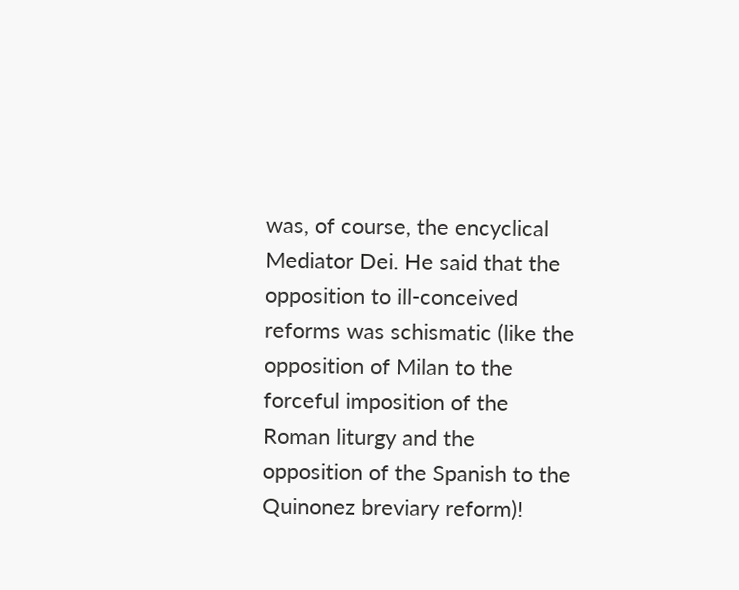was, of course, the encyclical Mediator Dei. He said that the opposition to ill-conceived reforms was schismatic (like the opposition of Milan to the forceful imposition of the Roman liturgy and the opposition of the Spanish to the Quinonez breviary reform)!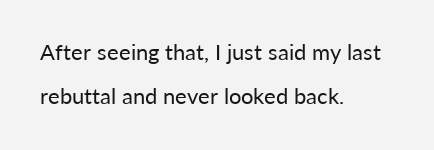After seeing that, I just said my last rebuttal and never looked back.